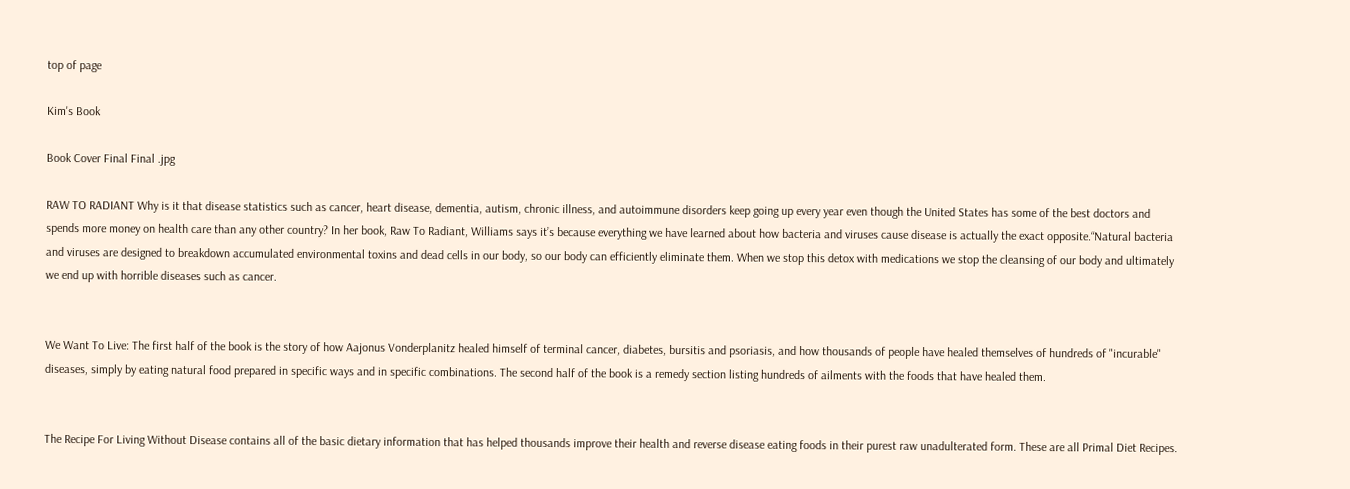top of page

Kim's Book

Book Cover Final Final .jpg

RAW TO RADIANT Why is it that disease statistics such as cancer, heart disease, dementia, autism, chronic illness, and autoimmune disorders keep going up every year even though the United States has some of the best doctors and spends more money on health care than any other country? In her book, Raw To Radiant, Williams says it’s because everything we have learned about how bacteria and viruses cause disease is actually the exact opposite.“Natural bacteria and viruses are designed to breakdown accumulated environmental toxins and dead cells in our body, so our body can efficiently eliminate them. When we stop this detox with medications we stop the cleansing of our body and ultimately we end up with horrible diseases such as cancer.


We Want To Live: The first half of the book is the story of how Aajonus Vonderplanitz healed himself of terminal cancer, diabetes, bursitis and psoriasis, and how thousands of people have healed themselves of hundreds of "incurable" diseases, simply by eating natural food prepared in specific ways and in specific combinations. The second half of the book is a remedy section listing hundreds of ailments with the foods that have healed them.


The Recipe For Living Without Disease contains all of the basic dietary information that has helped thousands improve their health and reverse disease eating foods in their purest raw unadulterated form. These are all Primal Diet Recipes.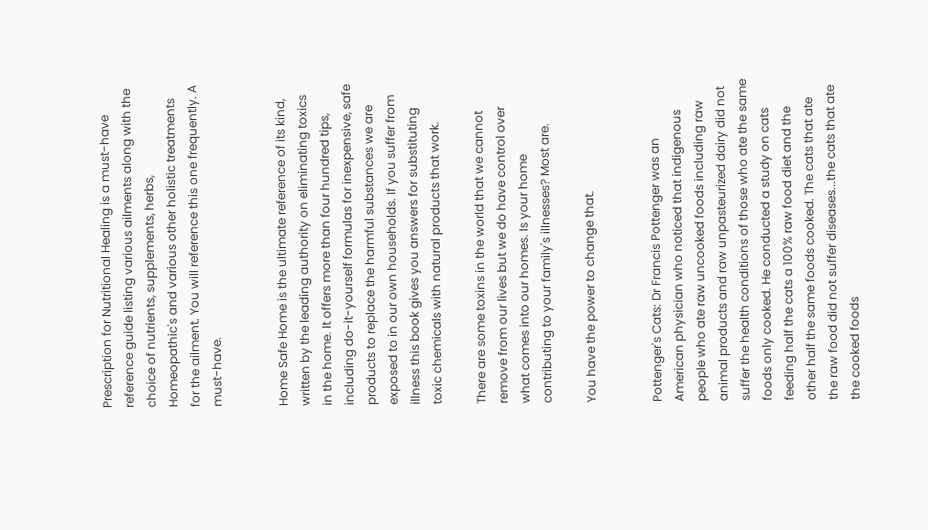Prescription for Nutritional Healing is a must-have reference guide listing various ailments along with the choice of nutrients, supplements, herbs, Homeopathic's and various other holistic treatments for the ailment. You will reference this one frequently. A must-have.


Home Safe Home is the ultimate reference of its kind, written by the leading authority on eliminating toxics in the home. It offers more than four hundred tips, including do-it-yourself formulas for inexpensive, safe products to replace the harmful substances we are exposed to in our own households. If you suffer from illness this book gives you answers for substituting toxic chemicals with natural products that work.

There are some toxins in the world that we cannot remove from our lives but we do have control over what comes into our homes. Is your home contributing to your family's illnesses? Most are.

You have the power to change that.


Pottenger's Cats: Dr Francis Pottenger was an American physician who noticed that indigenous people who ate raw uncooked foods including raw animal products and raw unpasteurized dairy did not suffer the health conditions of those who ate the same foods only cooked. He conducted a study on cats feeding half the cats a 100% raw food diet and the other half the same foods cooked. The cats that ate the raw food did not suffer diseases...the cats that ate the cooked foods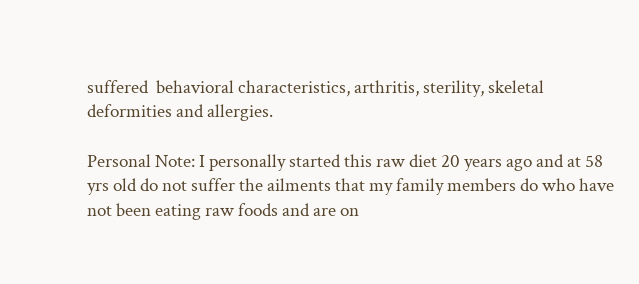suffered  behavioral characteristics, arthritis, sterility, skeletal deformities and allergies.

Personal Note: I personally started this raw diet 20 years ago and at 58 yrs old do not suffer the ailments that my family members do who have not been eating raw foods and are on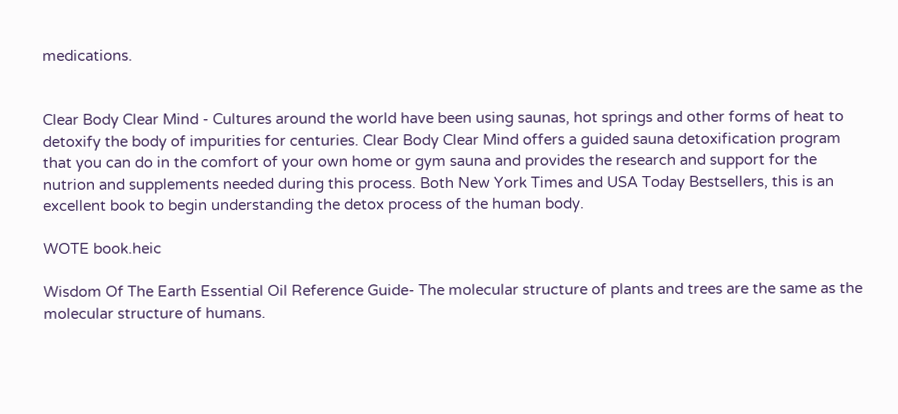medications.


Clear Body Clear Mind - Cultures around the world have been using saunas, hot springs and other forms of heat to detoxify the body of impurities for centuries. Clear Body Clear Mind offers a guided sauna detoxification program that you can do in the comfort of your own home or gym sauna and provides the research and support for the nutrion and supplements needed during this process. Both New York Times and USA Today Bestsellers, this is an excellent book to begin understanding the detox process of the human body.

WOTE book.heic

Wisdom Of The Earth Essential Oil Reference Guide- The molecular structure of plants and trees are the same as the molecular structure of humans.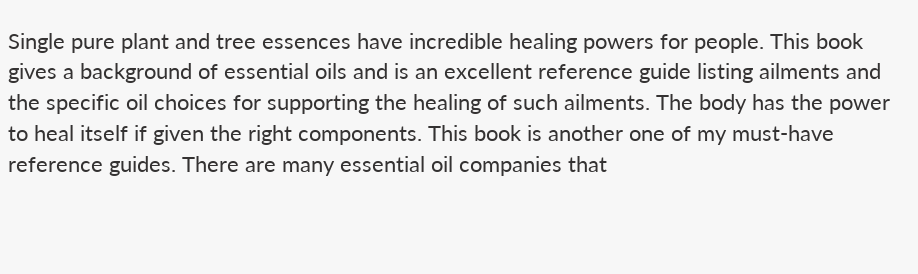Single pure plant and tree essences have incredible healing powers for people. This book gives a background of essential oils and is an excellent reference guide listing ailments and the specific oil choices for supporting the healing of such ailments. The body has the power to heal itself if given the right components. This book is another one of my must-have reference guides. There are many essential oil companies that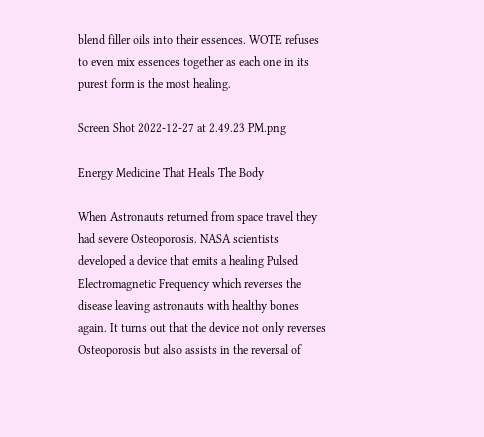blend filler oils into their essences. WOTE refuses to even mix essences together as each one in its purest form is the most healing.

Screen Shot 2022-12-27 at 2.49.23 PM.png

Energy Medicine That Heals The Body

When Astronauts returned from space travel they had severe Osteoporosis. NASA scientists developed a device that emits a healing Pulsed Electromagnetic Frequency which reverses the disease leaving astronauts with healthy bones again. It turns out that the device not only reverses Osteoporosis but also assists in the reversal of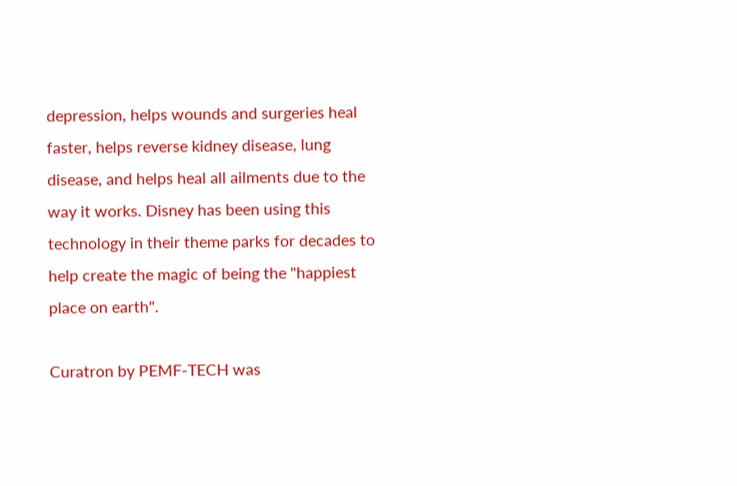depression, helps wounds and surgeries heal faster, helps reverse kidney disease, lung disease, and helps heal all ailments due to the way it works. Disney has been using this technology in their theme parks for decades to help create the magic of being the "happiest place on earth".

Curatron by PEMF-TECH was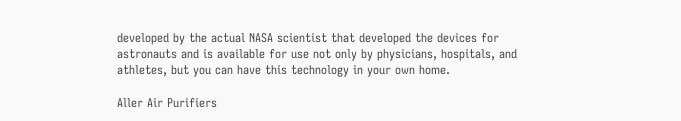developed by the actual NASA scientist that developed the devices for astronauts and is available for use not only by physicians, hospitals, and athletes, but you can have this technology in your own home.

Aller Air Purifiers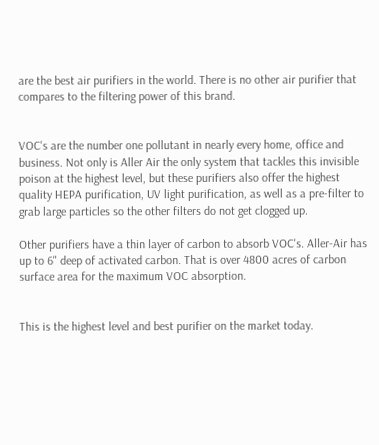are the best air purifiers in the world. There is no other air purifier that compares to the filtering power of this brand.


VOC's are the number one pollutant in nearly every home, office and business. Not only is Aller Air the only system that tackles this invisible poison at the highest level, but these purifiers also offer the highest quality HEPA purification, UV light purification, as well as a pre-filter to grab large particles so the other filters do not get clogged up.

Other purifiers have a thin layer of carbon to absorb VOC's. Aller-Air has up to 6" deep of activated carbon. That is over 4800 acres of carbon surface area for the maximum VOC absorption.


This is the highest level and best purifier on the market today.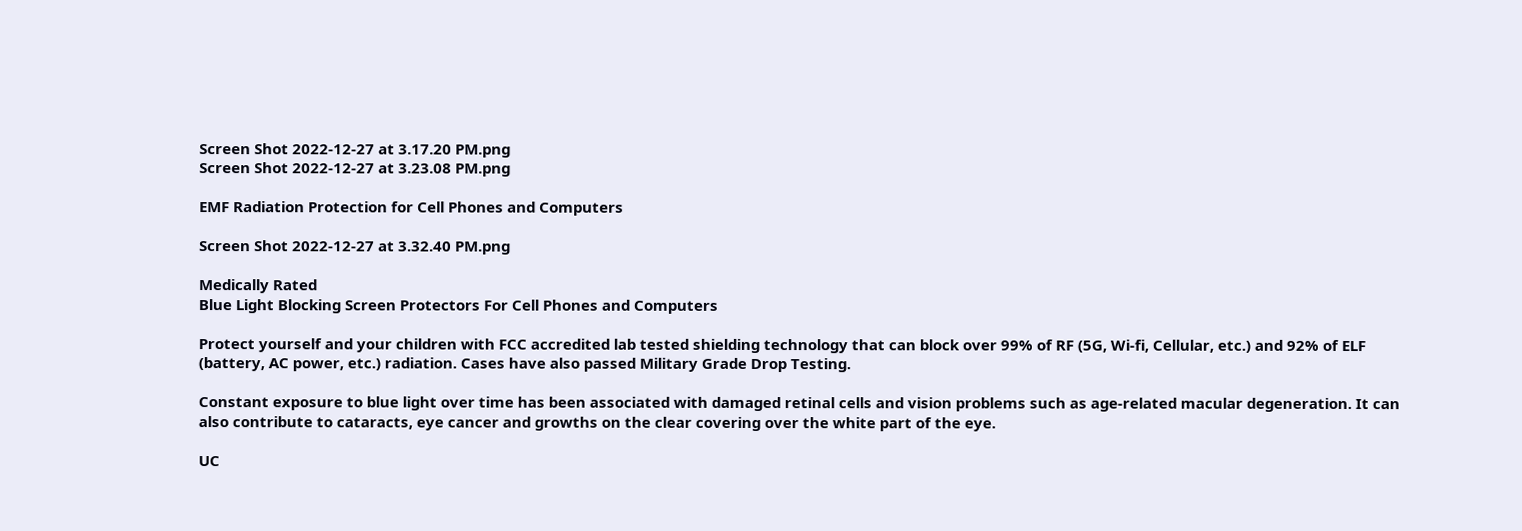Screen Shot 2022-12-27 at 3.17.20 PM.png
Screen Shot 2022-12-27 at 3.23.08 PM.png

EMF Radiation Protection for Cell Phones and Computers

Screen Shot 2022-12-27 at 3.32.40 PM.png

Medically Rated
Blue Light Blocking Screen Protectors For Cell Phones and Computers

Protect yourself and your children with FCC accredited lab tested shielding technology that can block over 99% of RF (5G, Wi-fi, Cellular, etc.) and 92% of ELF (battery, AC power, etc.) radiation. Cases have also passed Military Grade Drop Testing.

Constant exposure to blue light over time has been associated with damaged retinal cells and vision problems such as age-related macular degeneration. It can also contribute to cataracts, eye cancer and growths on the clear covering over the white part of the eye.

UC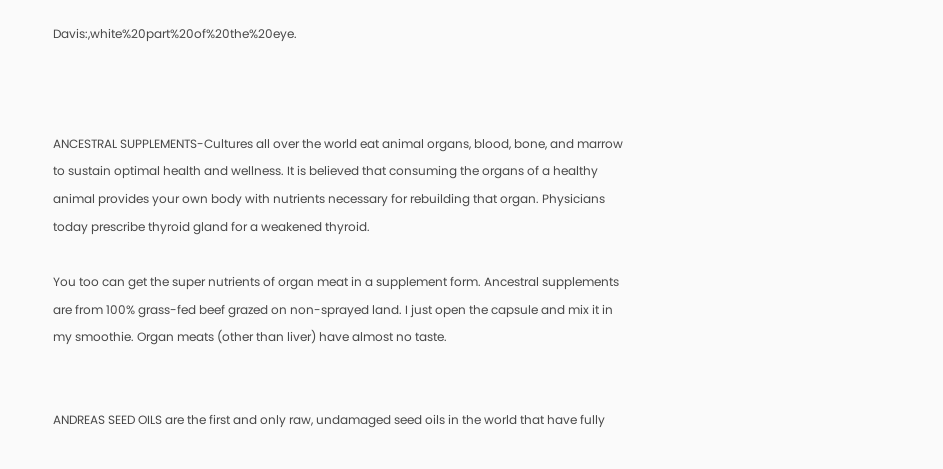Davis:,white%20part%20of%20the%20eye.



ANCESTRAL SUPPLEMENTS-Cultures all over the world eat animal organs, blood, bone, and marrow to sustain optimal health and wellness. It is believed that consuming the organs of a healthy animal provides your own body with nutrients necessary for rebuilding that organ. Physicians today prescribe thyroid gland for a weakened thyroid.

You too can get the super nutrients of organ meat in a supplement form. Ancestral supplements are from 100% grass-fed beef grazed on non-sprayed land. I just open the capsule and mix it in my smoothie. Organ meats (other than liver) have almost no taste.


ANDREAS SEED OILS are the first and only raw, undamaged seed oils in the world that have fully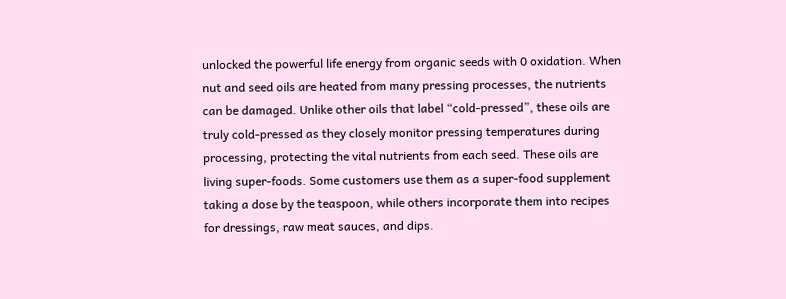unlocked the powerful life energy from organic seeds with 0 oxidation. When nut and seed oils are heated from many pressing processes, the nutrients can be damaged. Unlike other oils that label “cold-pressed”, these oils are truly cold-pressed as they closely monitor pressing temperatures during processing, protecting the vital nutrients from each seed. These oils are living super-foods. Some customers use them as a super-food supplement taking a dose by the teaspoon, while others incorporate them into recipes for dressings, raw meat sauces, and dips.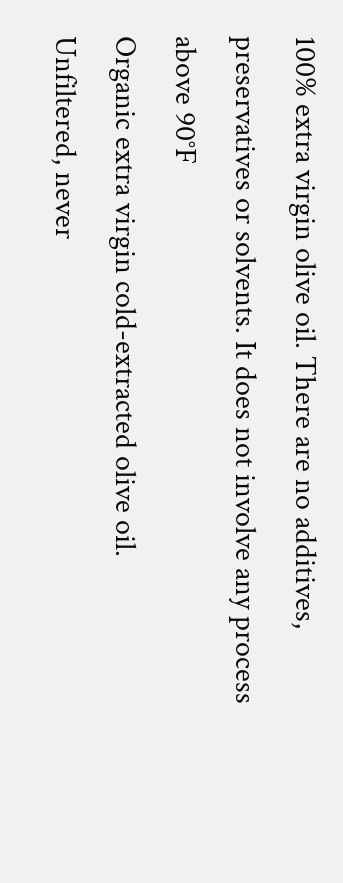100% extra virgin olive oil. There are no additives, preservatives or solvents. It does not involve any process above 90°F
Organic extra virgin cold-extracted olive oil.
Unfiltered, never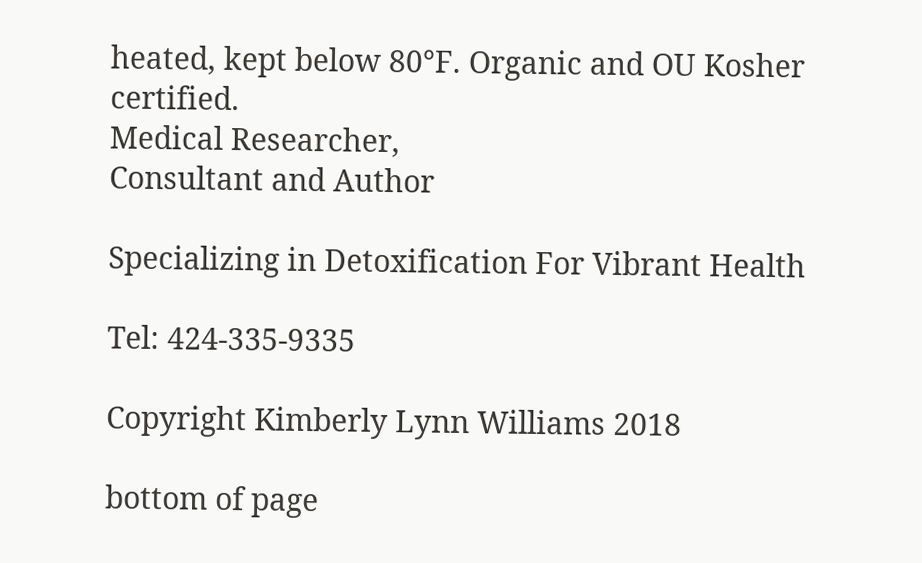heated, kept below 80°F. Organic and OU Kosher certified.
Medical Researcher,
Consultant and Author

Specializing in Detoxification For Vibrant Health

Tel: 424-335-9335

Copyright Kimberly Lynn Williams 2018

bottom of page